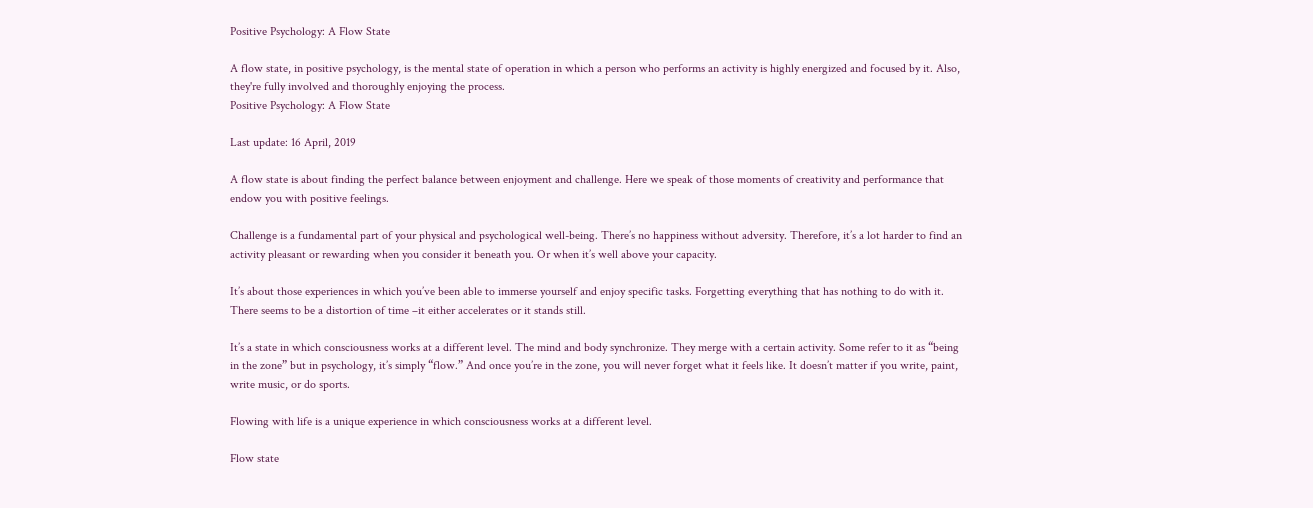Positive Psychology: A Flow State

A flow state, in positive psychology, is the mental state of operation in which a person who performs an activity is highly energized and focused by it. Also, they're fully involved and thoroughly enjoying the process.
Positive Psychology: A Flow State

Last update: 16 April, 2019

A flow state is about finding the perfect balance between enjoyment and challenge. Here we speak of those moments of creativity and performance that endow you with positive feelings.

Challenge is a fundamental part of your physical and psychological well-being. There’s no happiness without adversity. Therefore, it’s a lot harder to find an activity pleasant or rewarding when you consider it beneath you. Or when it’s well above your capacity.

It’s about those experiences in which you’ve been able to immerse yourself and enjoy specific tasks. Forgetting everything that has nothing to do with it. There seems to be a distortion of time –it either accelerates or it stands still.

It’s a state in which consciousness works at a different level. The mind and body synchronize. They merge with a certain activity. Some refer to it as “being in the zone” but in psychology, it’s simply “flow.” And once you’re in the zone, you will never forget what it feels like. It doesn’t matter if you write, paint, write music, or do sports.

Flowing with life is a unique experience in which consciousness works at a different level.

Flow state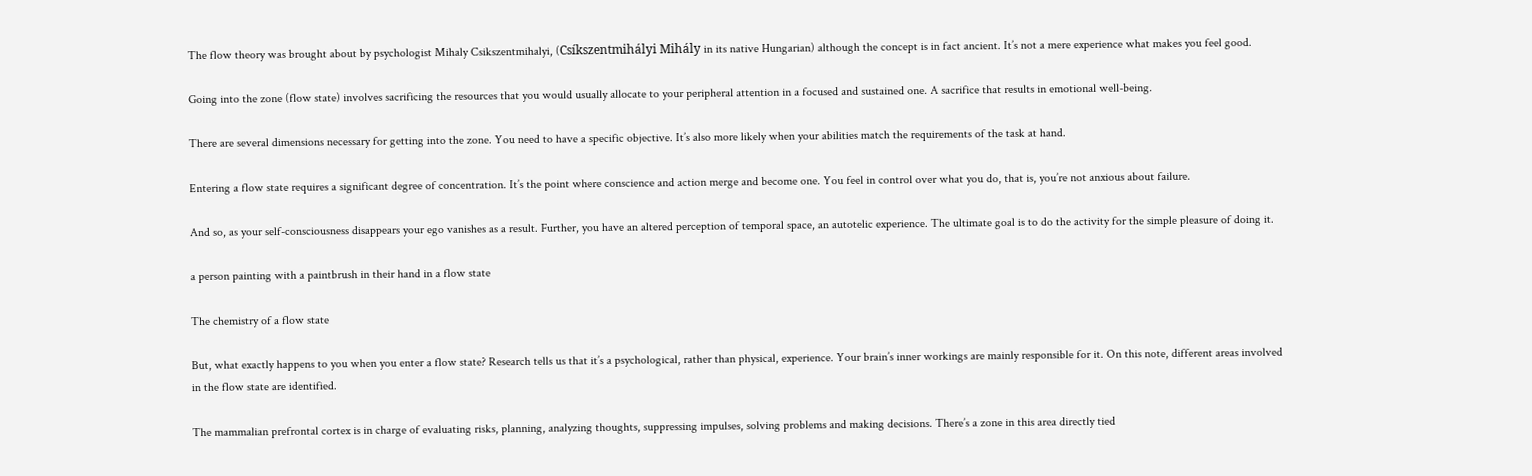The flow theory was brought about by psychologist Mihaly Csikszentmihalyi, (Csíkszentmihályi Mihály in its native Hungarian) although the concept is in fact ancient. It’s not a mere experience what makes you feel good.

Going into the zone (flow state) involves sacrificing the resources that you would usually allocate to your peripheral attention in a focused and sustained one. A sacrifice that results in emotional well-being.

There are several dimensions necessary for getting into the zone. You need to have a specific objective. It’s also more likely when your abilities match the requirements of the task at hand.

Entering a flow state requires a significant degree of concentration. It’s the point where conscience and action merge and become one. You feel in control over what you do, that is, you’re not anxious about failure.

And so, as your self-consciousness disappears your ego vanishes as a result. Further, you have an altered perception of temporal space, an autotelic experience. The ultimate goal is to do the activity for the simple pleasure of doing it.

a person painting with a paintbrush in their hand in a flow state

The chemistry of a flow state

But, what exactly happens to you when you enter a flow state? Research tells us that it’s a psychological, rather than physical, experience. Your brain’s inner workings are mainly responsible for it. On this note, different areas involved in the flow state are identified.

The mammalian prefrontal cortex is in charge of evaluating risks, planning, analyzing thoughts, suppressing impulses, solving problems and making decisions. There’s a zone in this area directly tied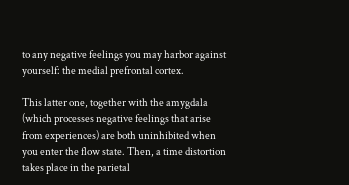to any negative feelings you may harbor against yourself: the medial prefrontal cortex.

This latter one, together with the amygdala (which processes negative feelings that arise from experiences) are both uninhibited when you enter the flow state. Then, a time distortion takes place in the parietal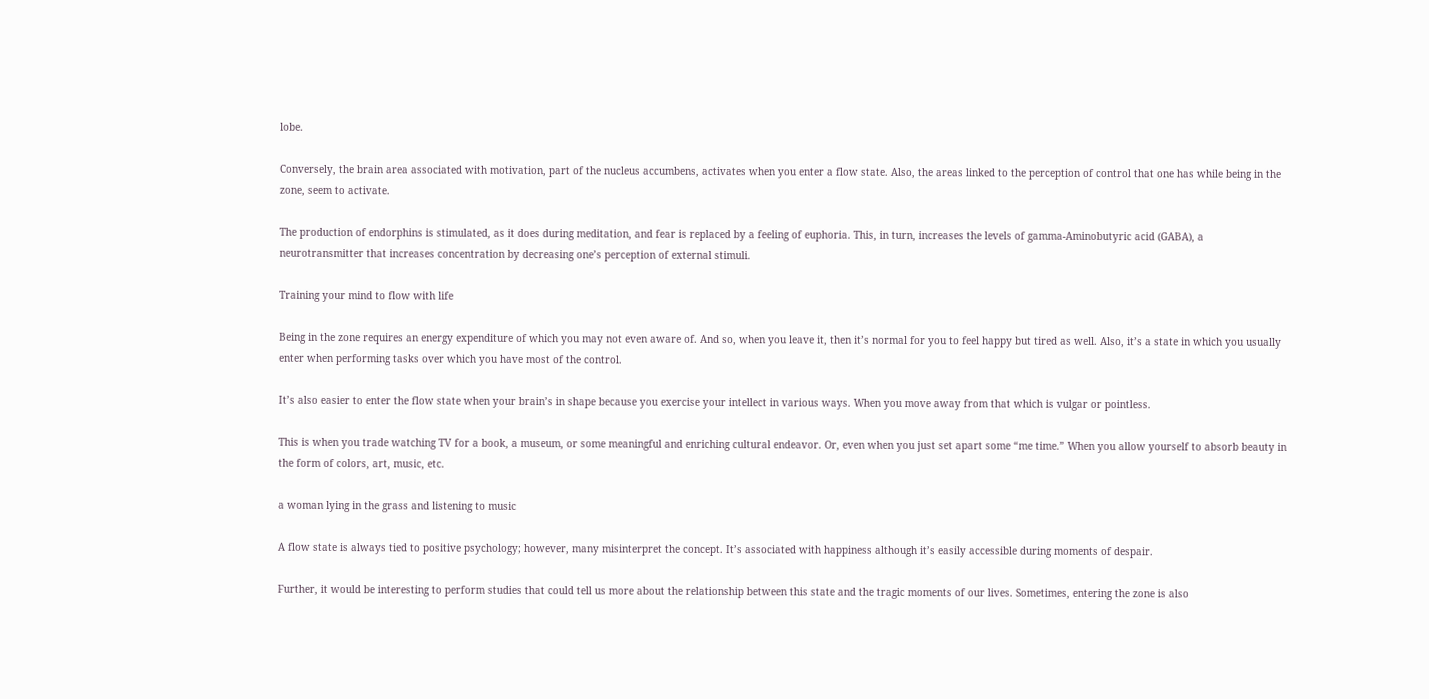lobe.

Conversely, the brain area associated with motivation, part of the nucleus accumbens, activates when you enter a flow state. Also, the areas linked to the perception of control that one has while being in the zone, seem to activate.

The production of endorphins is stimulated, as it does during meditation, and fear is replaced by a feeling of euphoria. This, in turn, increases the levels of gamma-Aminobutyric acid (GABA), a neurotransmitter that increases concentration by decreasing one’s perception of external stimuli.

Training your mind to flow with life

Being in the zone requires an energy expenditure of which you may not even aware of. And so, when you leave it, then it’s normal for you to feel happy but tired as well. Also, it’s a state in which you usually enter when performing tasks over which you have most of the control.

It’s also easier to enter the flow state when your brain’s in shape because you exercise your intellect in various ways. When you move away from that which is vulgar or pointless.

This is when you trade watching TV for a book, a museum, or some meaningful and enriching cultural endeavor. Or, even when you just set apart some “me time.” When you allow yourself to absorb beauty in the form of colors, art, music, etc.

a woman lying in the grass and listening to music

A flow state is always tied to positive psychology; however, many misinterpret the concept. It’s associated with happiness although it’s easily accessible during moments of despair.

Further, it would be interesting to perform studies that could tell us more about the relationship between this state and the tragic moments of our lives. Sometimes, entering the zone is also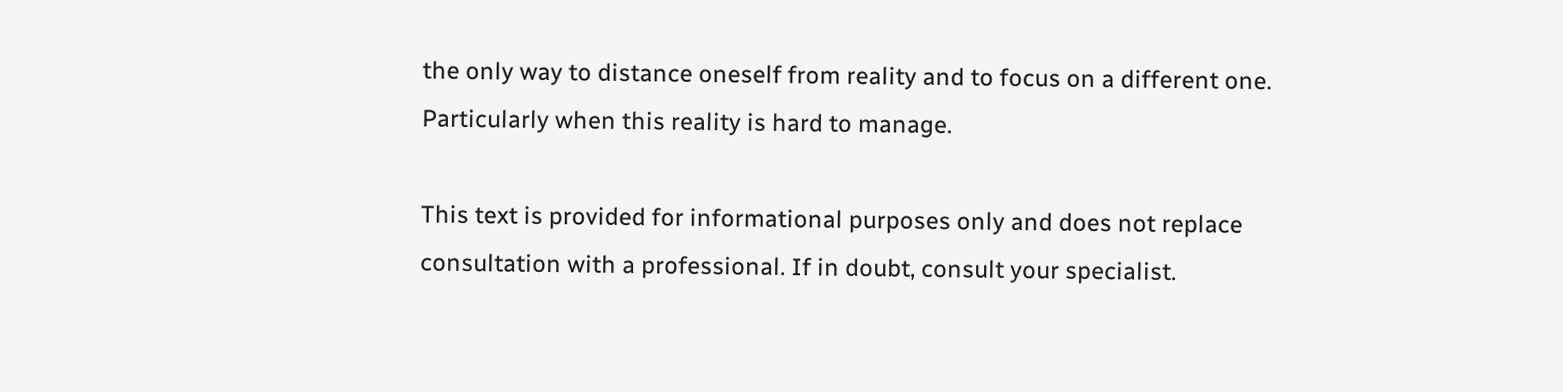the only way to distance oneself from reality and to focus on a different one. Particularly when this reality is hard to manage.

This text is provided for informational purposes only and does not replace consultation with a professional. If in doubt, consult your specialist.